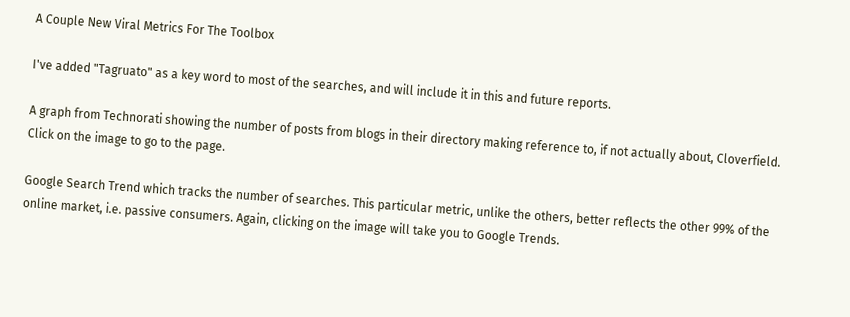A Couple New Viral Metrics For The Toolbox

I've added "Tagruato" as a key word to most of the searches, and will include it in this and future reports.

A graph from Technorati showing the number of posts from blogs in their directory making reference to, if not actually about, Cloverfield. Click on the image to go to the page.

Google Search Trend which tracks the number of searches. This particular metric, unlike the others, better reflects the other 99% of the online market, i.e. passive consumers. Again, clicking on the image will take you to Google Trends.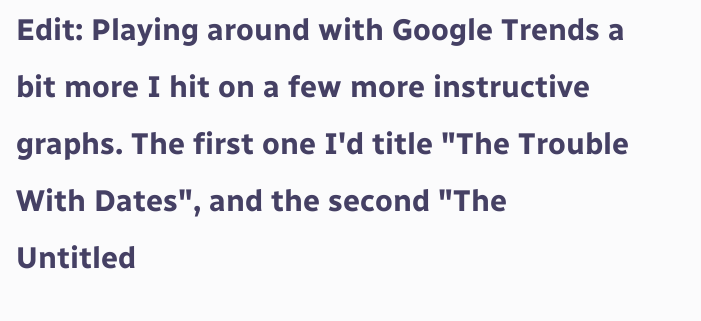Edit: Playing around with Google Trends a bit more I hit on a few more instructive graphs. The first one I'd title "The Trouble With Dates", and the second "The Untitled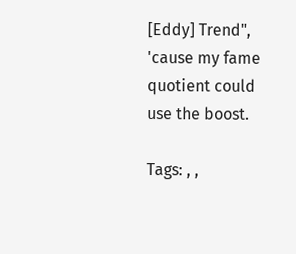[Eddy] Trend", 'cause my fame quotient could use the boost.

Tags: , ,